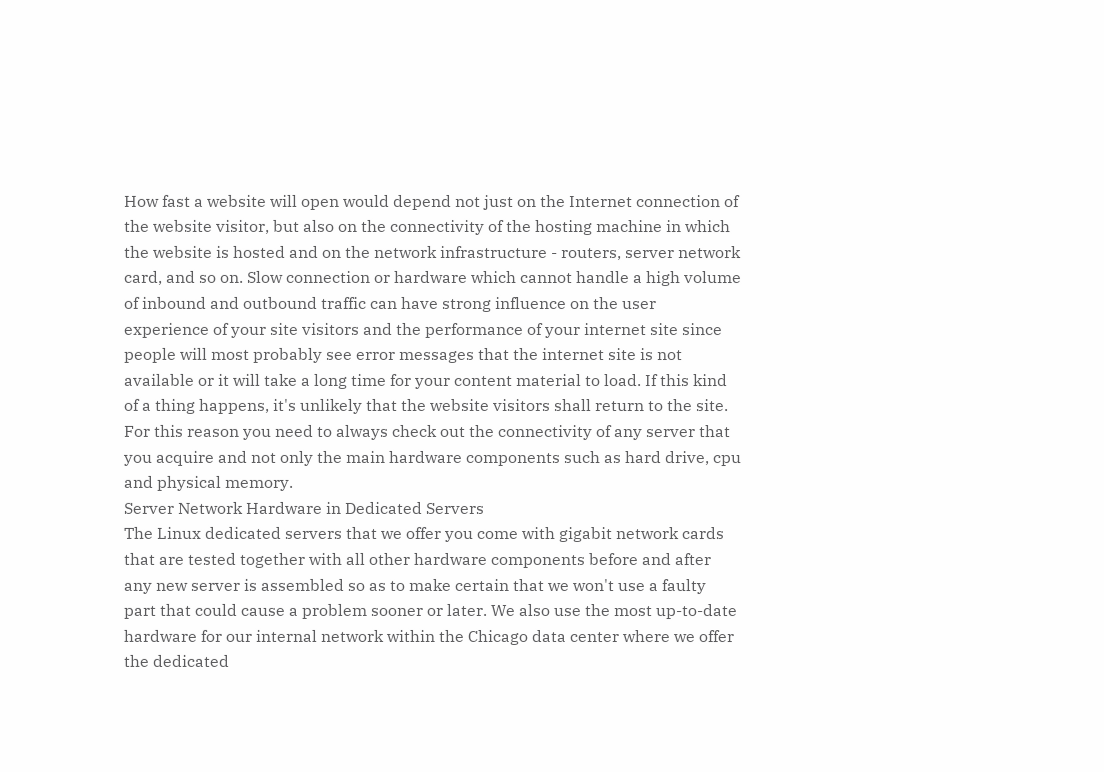How fast a website will open would depend not just on the Internet connection of the website visitor, but also on the connectivity of the hosting machine in which the website is hosted and on the network infrastructure - routers, server network card, and so on. Slow connection or hardware which cannot handle a high volume of inbound and outbound traffic can have strong influence on the user experience of your site visitors and the performance of your internet site since people will most probably see error messages that the internet site is not available or it will take a long time for your content material to load. If this kind of a thing happens, it's unlikely that the website visitors shall return to the site. For this reason you need to always check out the connectivity of any server that you acquire and not only the main hardware components such as hard drive, cpu and physical memory.
Server Network Hardware in Dedicated Servers
The Linux dedicated servers that we offer you come with gigabit network cards that are tested together with all other hardware components before and after any new server is assembled so as to make certain that we won't use a faulty part that could cause a problem sooner or later. We also use the most up-to-date hardware for our internal network within the Chicago data center where we offer the dedicated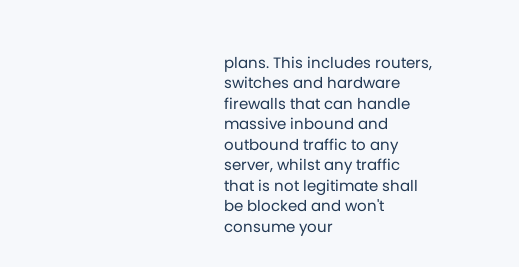plans. This includes routers, switches and hardware firewalls that can handle massive inbound and outbound traffic to any server, whilst any traffic that is not legitimate shall be blocked and won't consume your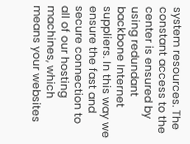system resources. The constant access to the center is ensured by using redundant backbone Internet suppliers. In this way we ensure the fast and secure connection to all of our hosting machines, which means your websites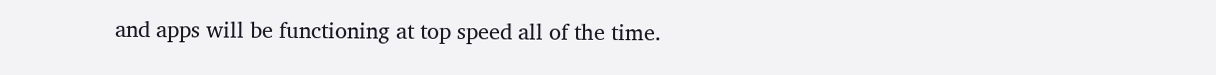and apps will be functioning at top speed all of the time.